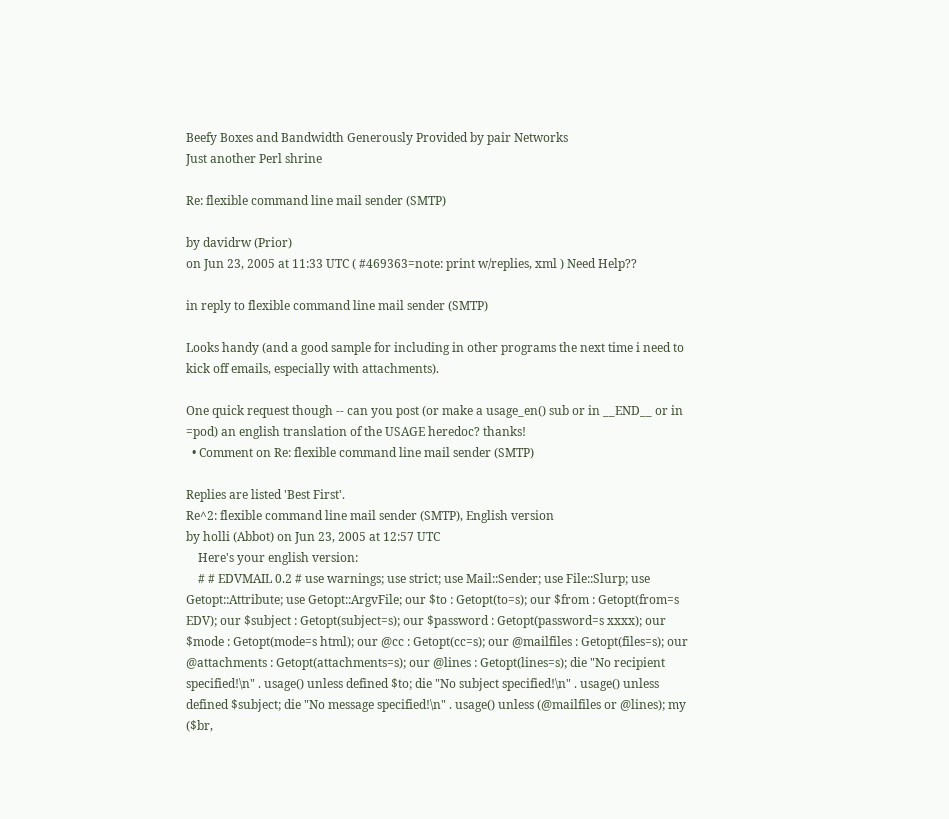Beefy Boxes and Bandwidth Generously Provided by pair Networks
Just another Perl shrine

Re: flexible command line mail sender (SMTP)

by davidrw (Prior)
on Jun 23, 2005 at 11:33 UTC ( #469363=note: print w/replies, xml ) Need Help??

in reply to flexible command line mail sender (SMTP)

Looks handy (and a good sample for including in other programs the next time i need to kick off emails, especially with attachments).

One quick request though -- can you post (or make a usage_en() sub or in __END__ or in =pod) an english translation of the USAGE heredoc? thanks!
  • Comment on Re: flexible command line mail sender (SMTP)

Replies are listed 'Best First'.
Re^2: flexible command line mail sender (SMTP), English version
by holli (Abbot) on Jun 23, 2005 at 12:57 UTC
    Here's your english version:
    # # EDVMAIL 0.2 # use warnings; use strict; use Mail::Sender; use File::Slurp; use Getopt::Attribute; use Getopt::ArgvFile; our $to : Getopt(to=s); our $from : Getopt(from=s EDV); our $subject : Getopt(subject=s); our $password : Getopt(password=s xxxx); our $mode : Getopt(mode=s html); our @cc : Getopt(cc=s); our @mailfiles : Getopt(files=s); our @attachments : Getopt(attachments=s); our @lines : Getopt(lines=s); die "No recipient specified!\n" . usage() unless defined $to; die "No subject specified!\n" . usage() unless defined $subject; die "No message specified!\n" . usage() unless (@mailfiles or @lines); my ($br,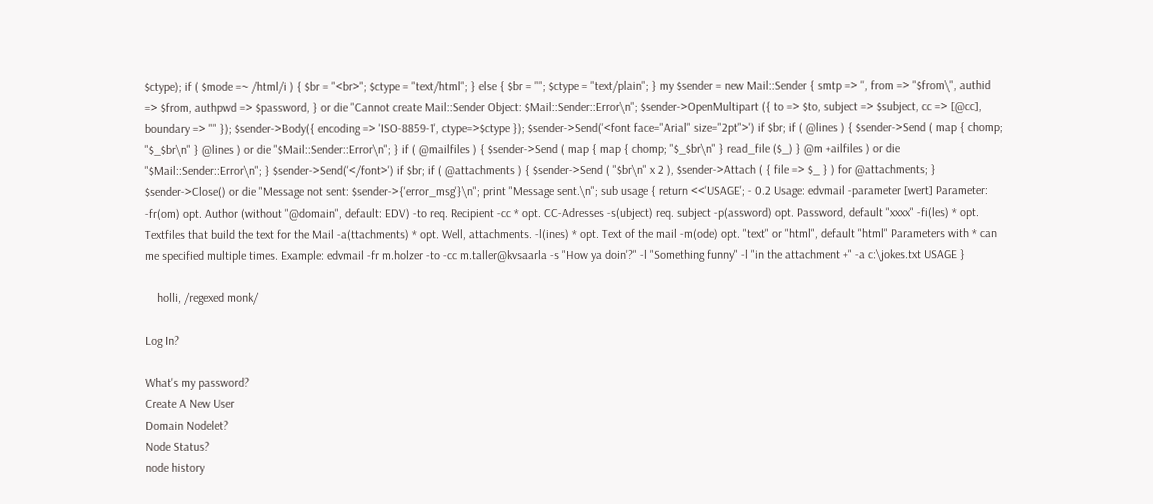$ctype); if ( $mode =~ /html/i ) { $br = "<br>"; $ctype = "text/html"; } else { $br = ""; $ctype = "text/plain"; } my $sender = new Mail::Sender { smtp => '', from => "$from\", authid => $from, authpwd => $password, } or die "Cannot create Mail::Sender Object: $Mail::Sender::Error\n"; $sender->OpenMultipart ({ to => $to, subject => $subject, cc => [@cc], boundary => "" }); $sender->Body({ encoding => 'ISO-8859-1', ctype=>$ctype }); $sender->Send('<font face="Arial" size="2pt">') if $br; if ( @lines ) { $sender->Send ( map { chomp; "$_$br\n" } @lines ) or die "$Mail::Sender::Error\n"; } if ( @mailfiles ) { $sender->Send ( map { map { chomp; "$_$br\n" } read_file ($_) } @m +ailfiles ) or die "$Mail::Sender::Error\n"; } $sender->Send('</font>') if $br; if ( @attachments ) { $sender->Send ( "$br\n" x 2 ), $sender->Attach ( { file => $_ } ) for @attachments; } $sender->Close() or die "Message not sent: $sender->{'error_msg'}\n"; print "Message sent.\n"; sub usage { return <<'USAGE'; - 0.2 Usage: edvmail -parameter [wert] Parameter: -fr(om) opt. Author (without "@domain", default: EDV) -to req. Recipient -cc * opt. CC-Adresses -s(ubject) req. subject -p(assword) opt. Password, default "xxxx" -fi(les) * opt. Textfiles that build the text for the Mail -a(ttachments) * opt. Well, attachments. -l(ines) * opt. Text of the mail -m(ode) opt. "text" or "html", default "html" Parameters with * can me specified multiple times. Example: edvmail -fr m.holzer -to -cc m.taller@kvsaarla -s "How ya doin'?" -l "Something funny" -l "in the attachment +" -a c:\jokes.txt USAGE }

    holli, /regexed monk/

Log In?

What's my password?
Create A New User
Domain Nodelet?
Node Status?
node history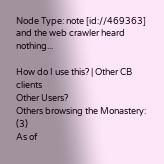Node Type: note [id://469363]
and the web crawler heard nothing...

How do I use this? | Other CB clients
Other Users?
Others browsing the Monastery: (3)
As of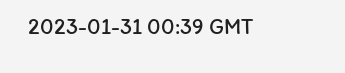2023-01-31 00:39 GMT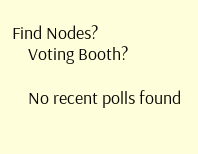Find Nodes?
    Voting Booth?

    No recent polls found